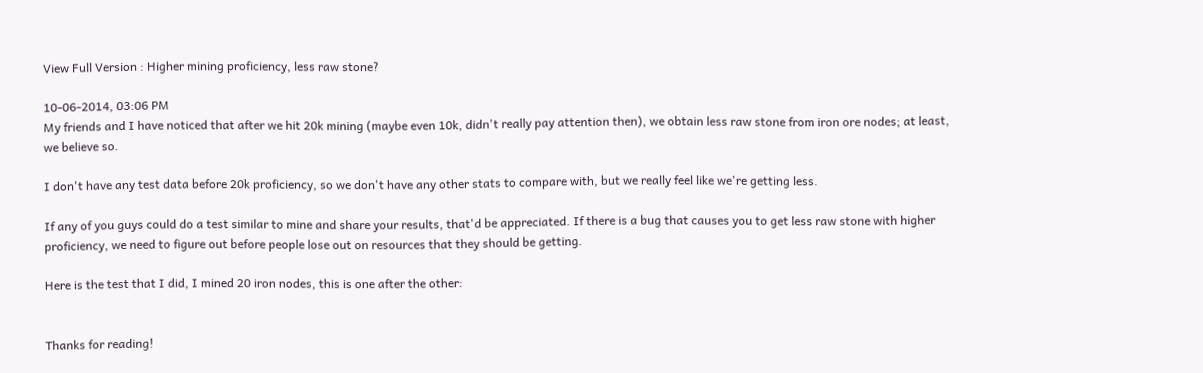View Full Version : Higher mining proficiency, less raw stone?

10-06-2014, 03:06 PM
My friends and I have noticed that after we hit 20k mining (maybe even 10k, didn't really pay attention then), we obtain less raw stone from iron ore nodes; at least, we believe so.

I don't have any test data before 20k proficiency, so we don't have any other stats to compare with, but we really feel like we're getting less.

If any of you guys could do a test similar to mine and share your results, that'd be appreciated. If there is a bug that causes you to get less raw stone with higher proficiency, we need to figure out before people lose out on resources that they should be getting.

Here is the test that I did, I mined 20 iron nodes, this is one after the other:


Thanks for reading!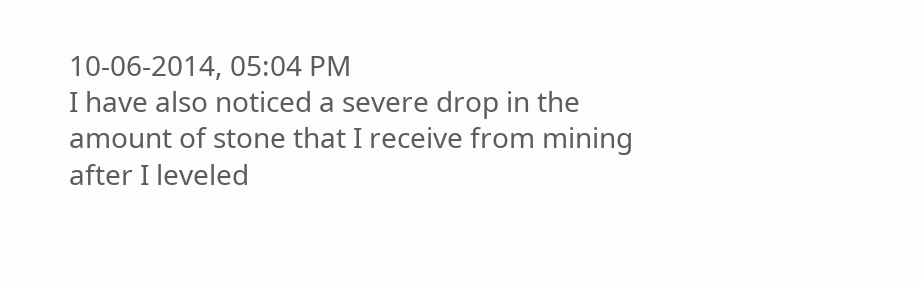10-06-2014, 05:04 PM
I have also noticed a severe drop in the amount of stone that I receive from mining after I leveled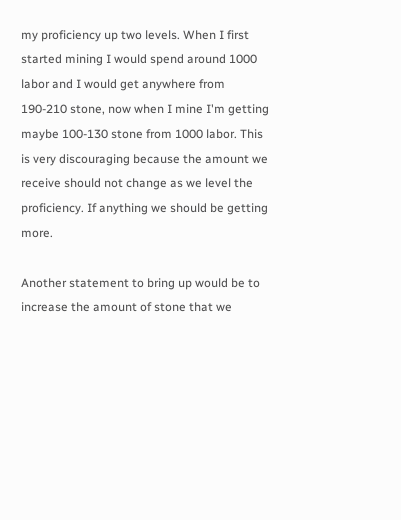my proficiency up two levels. When I first started mining I would spend around 1000 labor and I would get anywhere from 190-210 stone, now when I mine I'm getting maybe 100-130 stone from 1000 labor. This is very discouraging because the amount we receive should not change as we level the proficiency. If anything we should be getting more.

Another statement to bring up would be to increase the amount of stone that we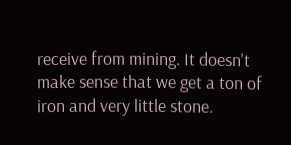receive from mining. It doesn't make sense that we get a ton of iron and very little stone.